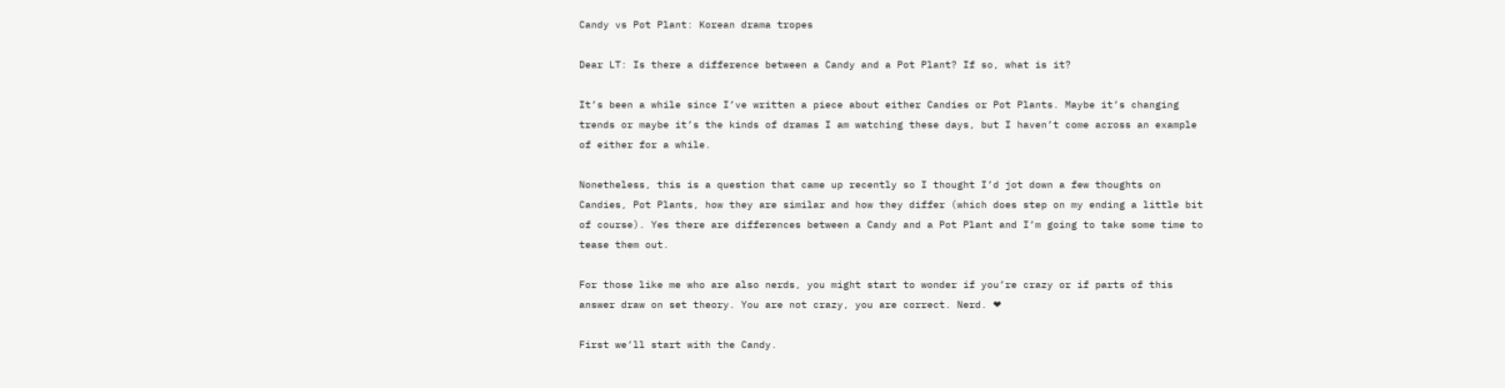Candy vs Pot Plant: Korean drama tropes

Dear LT: Is there a difference between a Candy and a Pot Plant? If so, what is it?

It’s been a while since I’ve written a piece about either Candies or Pot Plants. Maybe it’s changing trends or maybe it’s the kinds of dramas I am watching these days, but I haven’t come across an example of either for a while.

Nonetheless, this is a question that came up recently so I thought I’d jot down a few thoughts on Candies, Pot Plants, how they are similar and how they differ (which does step on my ending a little bit of course). Yes there are differences between a Candy and a Pot Plant and I’m going to take some time to tease them out.

For those like me who are also nerds, you might start to wonder if you’re crazy or if parts of this answer draw on set theory. You are not crazy, you are correct. Nerd. ❤

First we’ll start with the Candy.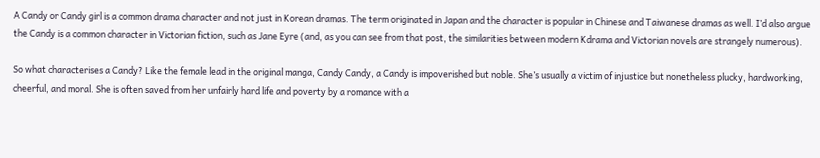A Candy or Candy girl is a common drama character and not just in Korean dramas. The term originated in Japan and the character is popular in Chinese and Taiwanese dramas as well. I’d also argue the Candy is a common character in Victorian fiction, such as Jane Eyre (and, as you can see from that post, the similarities between modern Kdrama and Victorian novels are strangely numerous).

So what characterises a Candy? Like the female lead in the original manga, Candy Candy, a Candy is impoverished but noble. She’s usually a victim of injustice but nonetheless plucky, hardworking, cheerful, and moral. She is often saved from her unfairly hard life and poverty by a romance with a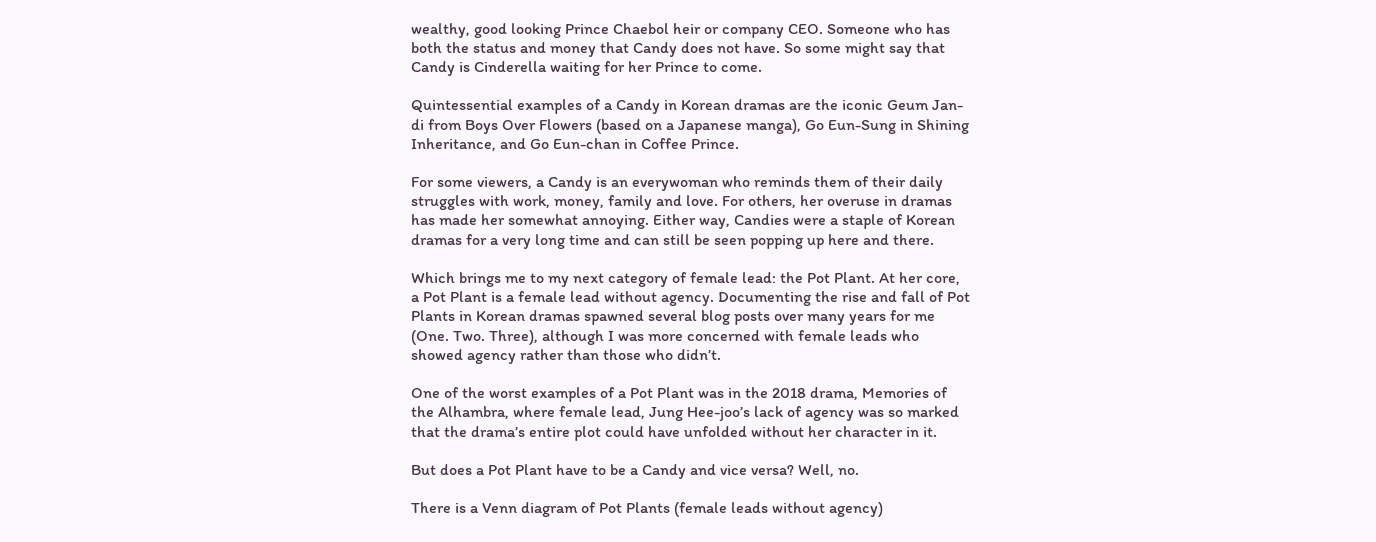wealthy, good looking Prince Chaebol heir or company CEO. Someone who has both the status and money that Candy does not have. So some might say that Candy is Cinderella waiting for her Prince to come.

Quintessential examples of a Candy in Korean dramas are the iconic Geum Jan-di from Boys Over Flowers (based on a Japanese manga), Go Eun-Sung in Shining Inheritance, and Go Eun-chan in Coffee Prince.

For some viewers, a Candy is an everywoman who reminds them of their daily struggles with work, money, family and love. For others, her overuse in dramas has made her somewhat annoying. Either way, Candies were a staple of Korean dramas for a very long time and can still be seen popping up here and there.

Which brings me to my next category of female lead: the Pot Plant. At her core, a Pot Plant is a female lead without agency. Documenting the rise and fall of Pot Plants in Korean dramas spawned several blog posts over many years for me (One. Two. Three), although I was more concerned with female leads who showed agency rather than those who didn’t.

One of the worst examples of a Pot Plant was in the 2018 drama, Memories of the Alhambra, where female lead, Jung Hee-joo’s lack of agency was so marked that the drama’s entire plot could have unfolded without her character in it.

But does a Pot Plant have to be a Candy and vice versa? Well, no.

There is a Venn diagram of Pot Plants (female leads without agency)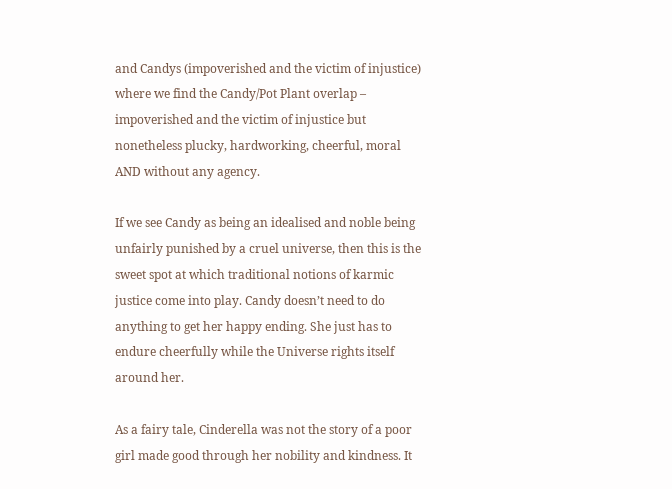and Candys (impoverished and the victim of injustice) where we find the Candy/Pot Plant overlap – impoverished and the victim of injustice but nonetheless plucky, hardworking, cheerful, moral AND without any agency.

If we see Candy as being an idealised and noble being unfairly punished by a cruel universe, then this is the sweet spot at which traditional notions of karmic justice come into play. Candy doesn’t need to do anything to get her happy ending. She just has to endure cheerfully while the Universe rights itself around her.

As a fairy tale, Cinderella was not the story of a poor girl made good through her nobility and kindness. It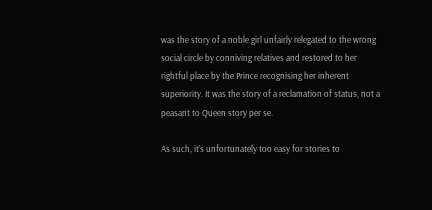was the story of a noble girl unfairly relegated to the wrong social circle by conniving relatives and restored to her rightful place by the Prince recognising her inherent superiority. It was the story of a reclamation of status, not a peasant to Queen story per se.

As such, it’s unfortunately too easy for stories to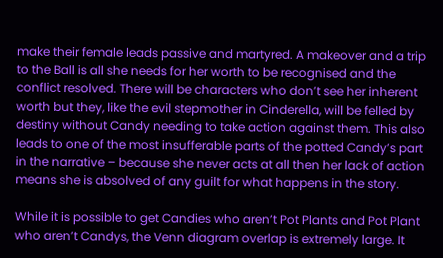make their female leads passive and martyred. A makeover and a trip to the Ball is all she needs for her worth to be recognised and the conflict resolved. There will be characters who don’t see her inherent worth but they, like the evil stepmother in Cinderella, will be felled by destiny without Candy needing to take action against them. This also leads to one of the most insufferable parts of the potted Candy’s part in the narrative – because she never acts at all then her lack of action means she is absolved of any guilt for what happens in the story.

While it is possible to get Candies who aren’t Pot Plants and Pot Plant who aren’t Candys, the Venn diagram overlap is extremely large. It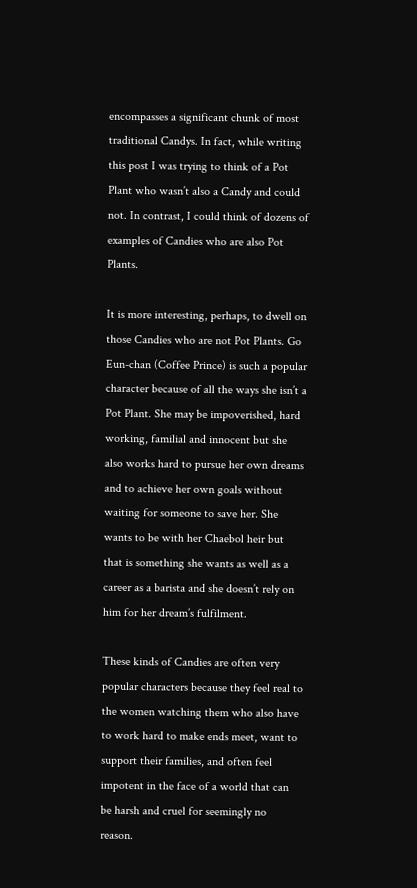encompasses a significant chunk of most traditional Candys. In fact, while writing this post I was trying to think of a Pot Plant who wasn’t also a Candy and could not. In contrast, I could think of dozens of examples of Candies who are also Pot Plants.

It is more interesting, perhaps, to dwell on those Candies who are not Pot Plants. Go Eun-chan (Coffee Prince) is such a popular character because of all the ways she isn’t a Pot Plant. She may be impoverished, hard working, familial and innocent but she also works hard to pursue her own dreams and to achieve her own goals without waiting for someone to save her. She wants to be with her Chaebol heir but that is something she wants as well as a career as a barista and she doesn’t rely on him for her dream’s fulfilment.

These kinds of Candies are often very popular characters because they feel real to the women watching them who also have to work hard to make ends meet, want to support their families, and often feel impotent in the face of a world that can be harsh and cruel for seemingly no reason.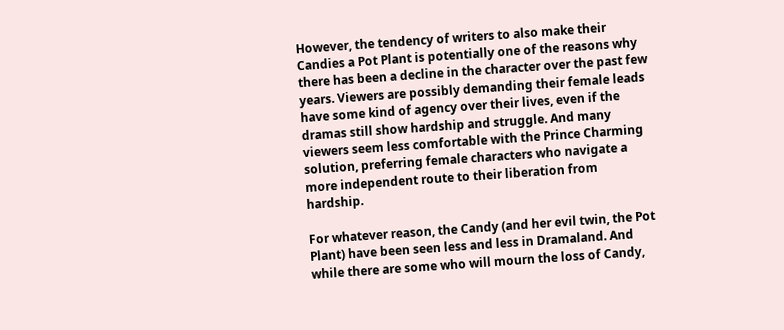However, the tendency of writers to also make their Candies a Pot Plant is potentially one of the reasons why there has been a decline in the character over the past few years. Viewers are possibly demanding their female leads have some kind of agency over their lives, even if the dramas still show hardship and struggle. And many viewers seem less comfortable with the Prince Charming solution, preferring female characters who navigate a more independent route to their liberation from hardship.

For whatever reason, the Candy (and her evil twin, the Pot Plant) have been seen less and less in Dramaland. And while there are some who will mourn the loss of Candy,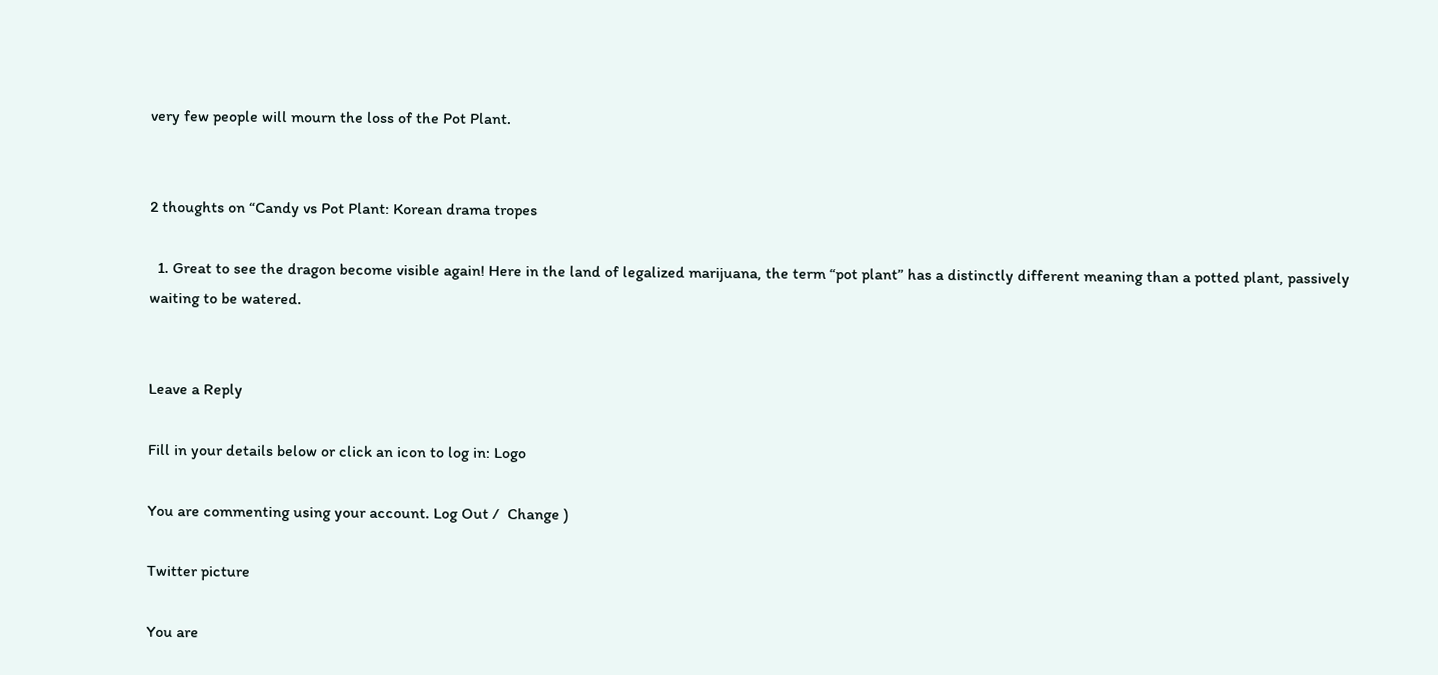very few people will mourn the loss of the Pot Plant.


2 thoughts on “Candy vs Pot Plant: Korean drama tropes

  1. Great to see the dragon become visible again! Here in the land of legalized marijuana, the term “pot plant” has a distinctly different meaning than a potted plant, passively waiting to be watered.


Leave a Reply

Fill in your details below or click an icon to log in: Logo

You are commenting using your account. Log Out /  Change )

Twitter picture

You are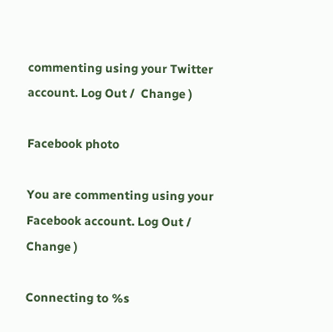commenting using your Twitter account. Log Out /  Change )

Facebook photo

You are commenting using your Facebook account. Log Out /  Change )

Connecting to %s